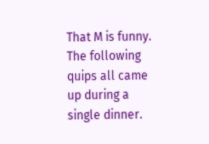That M is funny. The following quips all came up during a single dinner.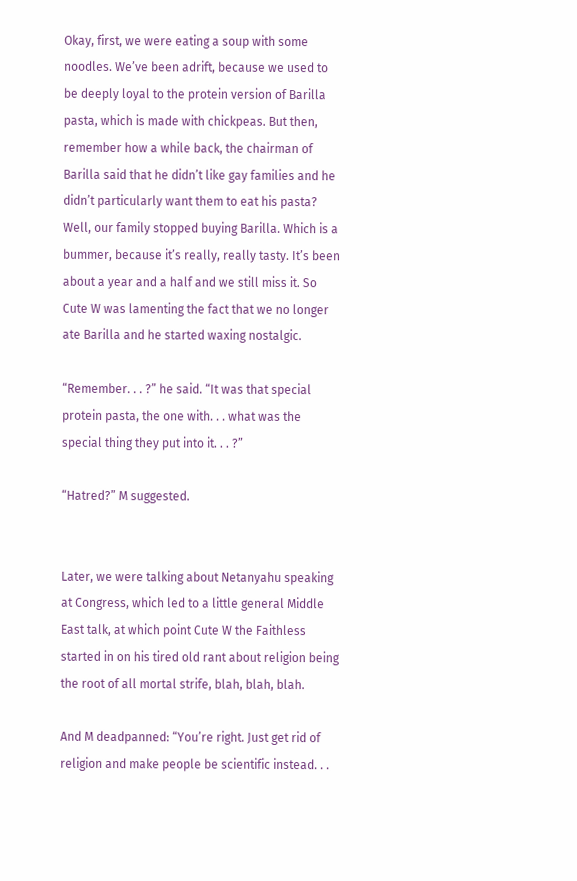Okay, first, we were eating a soup with some noodles. We’ve been adrift, because we used to be deeply loyal to the protein version of Barilla pasta, which is made with chickpeas. But then, remember how a while back, the chairman of Barilla said that he didn’t like gay families and he didn’t particularly want them to eat his pasta? Well, our family stopped buying Barilla. Which is a bummer, because it’s really, really tasty. It’s been about a year and a half and we still miss it. So Cute W was lamenting the fact that we no longer ate Barilla and he started waxing nostalgic.

“Remember. . . ?” he said. “It was that special protein pasta, the one with. . . what was the special thing they put into it. . . ?”

“Hatred?” M suggested.


Later, we were talking about Netanyahu speaking at Congress, which led to a little general Middle East talk, at which point Cute W the Faithless started in on his tired old rant about religion being the root of all mortal strife, blah, blah, blah.

And M deadpanned: “You’re right. Just get rid of religion and make people be scientific instead. . .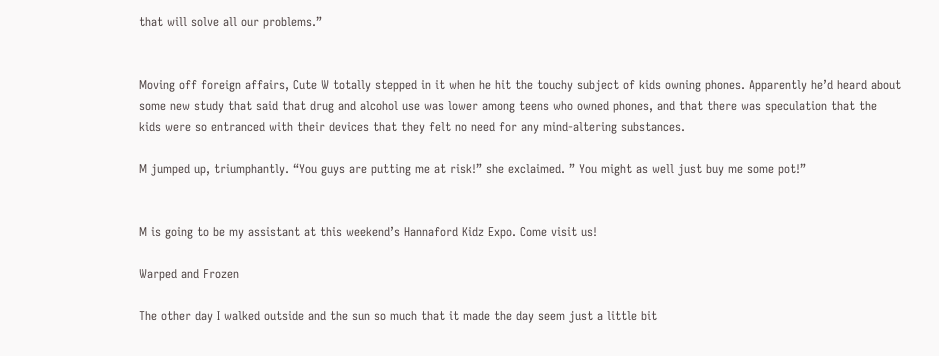that will solve all our problems.”


Moving off foreign affairs, Cute W totally stepped in it when he hit the touchy subject of kids owning phones. Apparently he’d heard about some new study that said that drug and alcohol use was lower among teens who owned phones, and that there was speculation that the kids were so entranced with their devices that they felt no need for any mind-altering substances.

M jumped up, triumphantly. “You guys are putting me at risk!” she exclaimed. ” You might as well just buy me some pot!”


M is going to be my assistant at this weekend’s Hannaford Kidz Expo. Come visit us!

Warped and Frozen

The other day I walked outside and the sun so much that it made the day seem just a little bit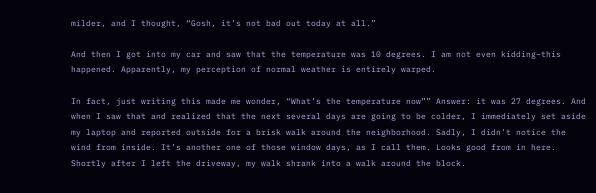milder, and I thought, “Gosh, it’s not bad out today at all.”

And then I got into my car and saw that the temperature was 10 degrees. I am not even kidding–this happened. Apparently, my perception of normal weather is entirely warped.

In fact, just writing this made me wonder, “What’s the temperature now”” Answer: it was 27 degrees. And when I saw that and realized that the next several days are going to be colder, I immediately set aside my laptop and reported outside for a brisk walk around the neighborhood. Sadly, I didn’t notice the wind from inside. It’s another one of those window days, as I call them. Looks good from in here. Shortly after I left the driveway, my walk shrank into a walk around the block.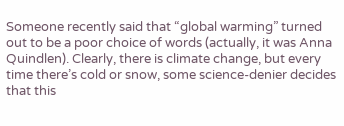Someone recently said that “global warming” turned out to be a poor choice of words (actually, it was Anna Quindlen). Clearly, there is climate change, but every time there’s cold or snow, some science-denier decides that this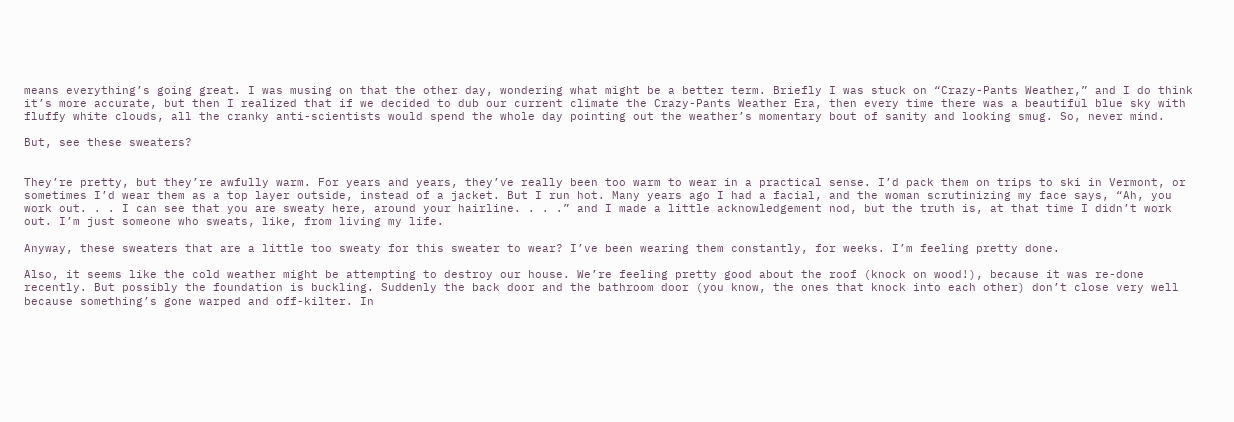means everything’s going great. I was musing on that the other day, wondering what might be a better term. Briefly I was stuck on “Crazy-Pants Weather,” and I do think it’s more accurate, but then I realized that if we decided to dub our current climate the Crazy-Pants Weather Era, then every time there was a beautiful blue sky with fluffy white clouds, all the cranky anti-scientists would spend the whole day pointing out the weather’s momentary bout of sanity and looking smug. So, never mind.

But, see these sweaters?


They’re pretty, but they’re awfully warm. For years and years, they’ve really been too warm to wear in a practical sense. I’d pack them on trips to ski in Vermont, or sometimes I’d wear them as a top layer outside, instead of a jacket. But I run hot. Many years ago I had a facial, and the woman scrutinizing my face says, “Ah, you work out. . . I can see that you are sweaty here, around your hairline. . . .” and I made a little acknowledgement nod, but the truth is, at that time I didn’t work out. I’m just someone who sweats, like, from living my life.

Anyway, these sweaters that are a little too sweaty for this sweater to wear? I’ve been wearing them constantly, for weeks. I’m feeling pretty done.

Also, it seems like the cold weather might be attempting to destroy our house. We’re feeling pretty good about the roof (knock on wood!), because it was re-done recently. But possibly the foundation is buckling. Suddenly the back door and the bathroom door (you know, the ones that knock into each other) don’t close very well because something’s gone warped and off-kilter. In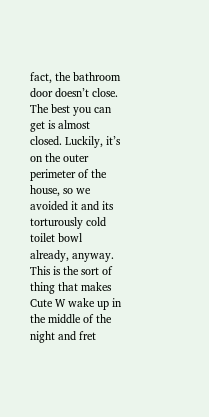fact, the bathroom door doesn’t close. The best you can get is almost closed. Luckily, it’s on the outer perimeter of the house, so we avoided it and its torturously cold toilet bowl already, anyway. This is the sort of thing that makes Cute W wake up in the middle of the night and fret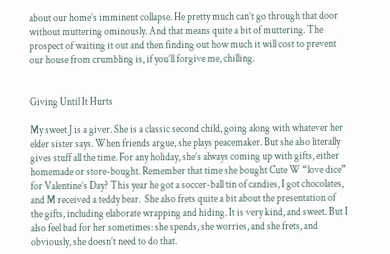about our home’s imminent collapse. He pretty much can’t go through that door without muttering ominously. And that means quite a bit of muttering. The prospect of waiting it out and then finding out how much it will cost to prevent our house from crumbling is, if you’ll forgive me, chilling.


Giving Until It Hurts

My sweet J is a giver. She is a classic second child, going along with whatever her elder sister says. When friends argue, she plays peacemaker. But she also literally gives stuff all the time. For any holiday, she’s always coming up with gifts, either homemade or store-bought. Remember that time she bought Cute W “love dice” for Valentine’s Day? This year he got a soccer-ball tin of candies, I got chocolates, and M received a teddy bear.  She also frets quite a bit about the presentation of the gifts, including elaborate wrapping and hiding. It is very kind, and sweet. But I also feel bad for her sometimes: she spends, she worries, and she frets, and obviously, she doesn’t need to do that.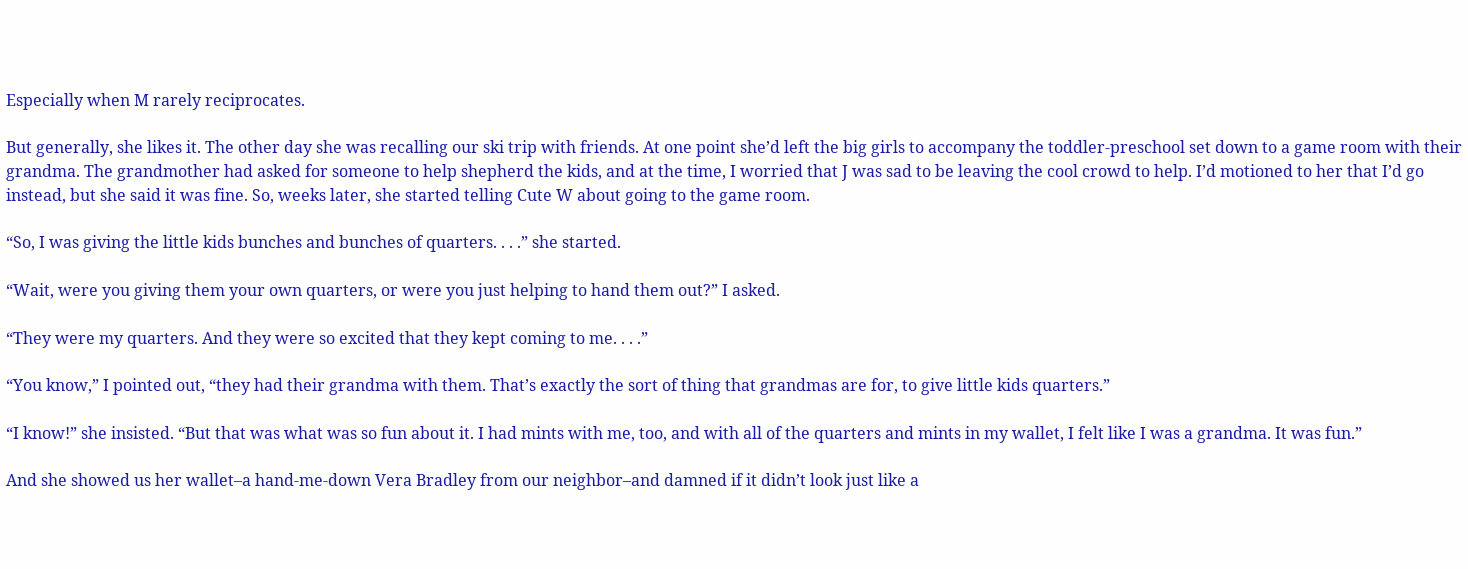Especially when M rarely reciprocates.

But generally, she likes it. The other day she was recalling our ski trip with friends. At one point she’d left the big girls to accompany the toddler-preschool set down to a game room with their grandma. The grandmother had asked for someone to help shepherd the kids, and at the time, I worried that J was sad to be leaving the cool crowd to help. I’d motioned to her that I’d go instead, but she said it was fine. So, weeks later, she started telling Cute W about going to the game room.

“So, I was giving the little kids bunches and bunches of quarters. . . .” she started.

“Wait, were you giving them your own quarters, or were you just helping to hand them out?” I asked.

“They were my quarters. And they were so excited that they kept coming to me. . . .”

“You know,” I pointed out, “they had their grandma with them. That’s exactly the sort of thing that grandmas are for, to give little kids quarters.”

“I know!” she insisted. “But that was what was so fun about it. I had mints with me, too, and with all of the quarters and mints in my wallet, I felt like I was a grandma. It was fun.”

And she showed us her wallet–a hand-me-down Vera Bradley from our neighbor–and damned if it didn’t look just like a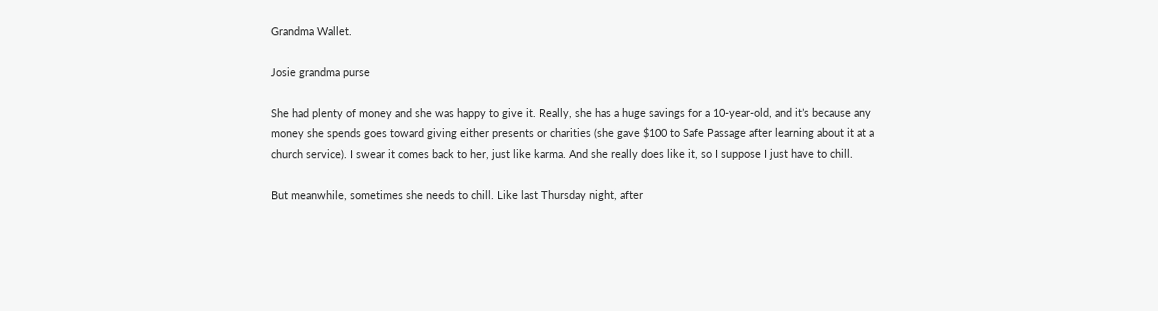Grandma Wallet.

Josie grandma purse

She had plenty of money and she was happy to give it. Really, she has a huge savings for a 10-year-old, and it’s because any money she spends goes toward giving either presents or charities (she gave $100 to Safe Passage after learning about it at a church service). I swear it comes back to her, just like karma. And she really does like it, so I suppose I just have to chill.

But meanwhile, sometimes she needs to chill. Like last Thursday night, after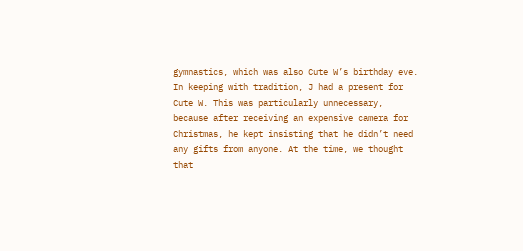gymnastics, which was also Cute W’s birthday eve.  In keeping with tradition, J had a present for Cute W. This was particularly unnecessary, because after receiving an expensive camera for Christmas, he kept insisting that he didn’t need any gifts from anyone. At the time, we thought that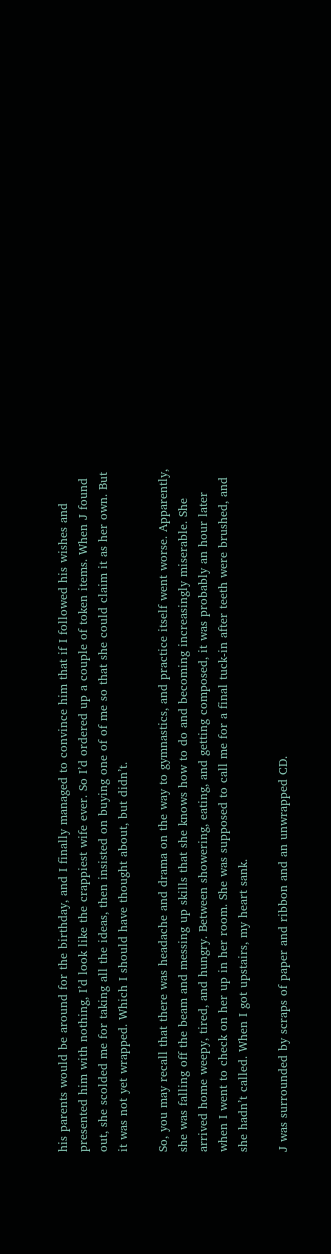his parents would be around for the birthday, and I finally managed to convince him that if I followed his wishes and presented him with nothing, I’d look like the crappiest wife ever. So I’d ordered up a couple of token items. When J found out, she scolded me for taking all the ideas, then insisted on buying one of of me so that she could claim it as her own. But it was not yet wrapped. Which I should have thought about, but didn’t.

So, you may recall that there was headache and drama on the way to gymnastics, and practice itself went worse. Apparently, she was falling off the beam and messing up skills that she knows how to do and becoming increasingly miserable. She arrived home weepy, tired, and hungry. Between showering, eating, and getting composed, it was probably an hour later when I went to check on her up in her room. She was supposed to call me for a final tuck-in after teeth were brushed, and she hadn’t called. When I got upstairs, my heart sank.

J was surrounded by scraps of paper and ribbon and an unwrapped CD.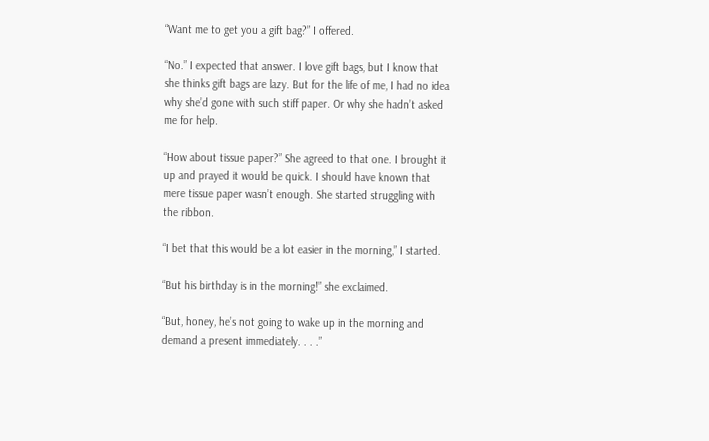“Want me to get you a gift bag?” I offered.

“No.” I expected that answer. I love gift bags, but I know that she thinks gift bags are lazy. But for the life of me, I had no idea why she’d gone with such stiff paper. Or why she hadn’t asked me for help.

“How about tissue paper?” She agreed to that one. I brought it up and prayed it would be quick. I should have known that mere tissue paper wasn’t enough. She started struggling with the ribbon.

“I bet that this would be a lot easier in the morning,” I started.

“But his birthday is in the morning!” she exclaimed.

“But, honey, he’s not going to wake up in the morning and demand a present immediately. . . .”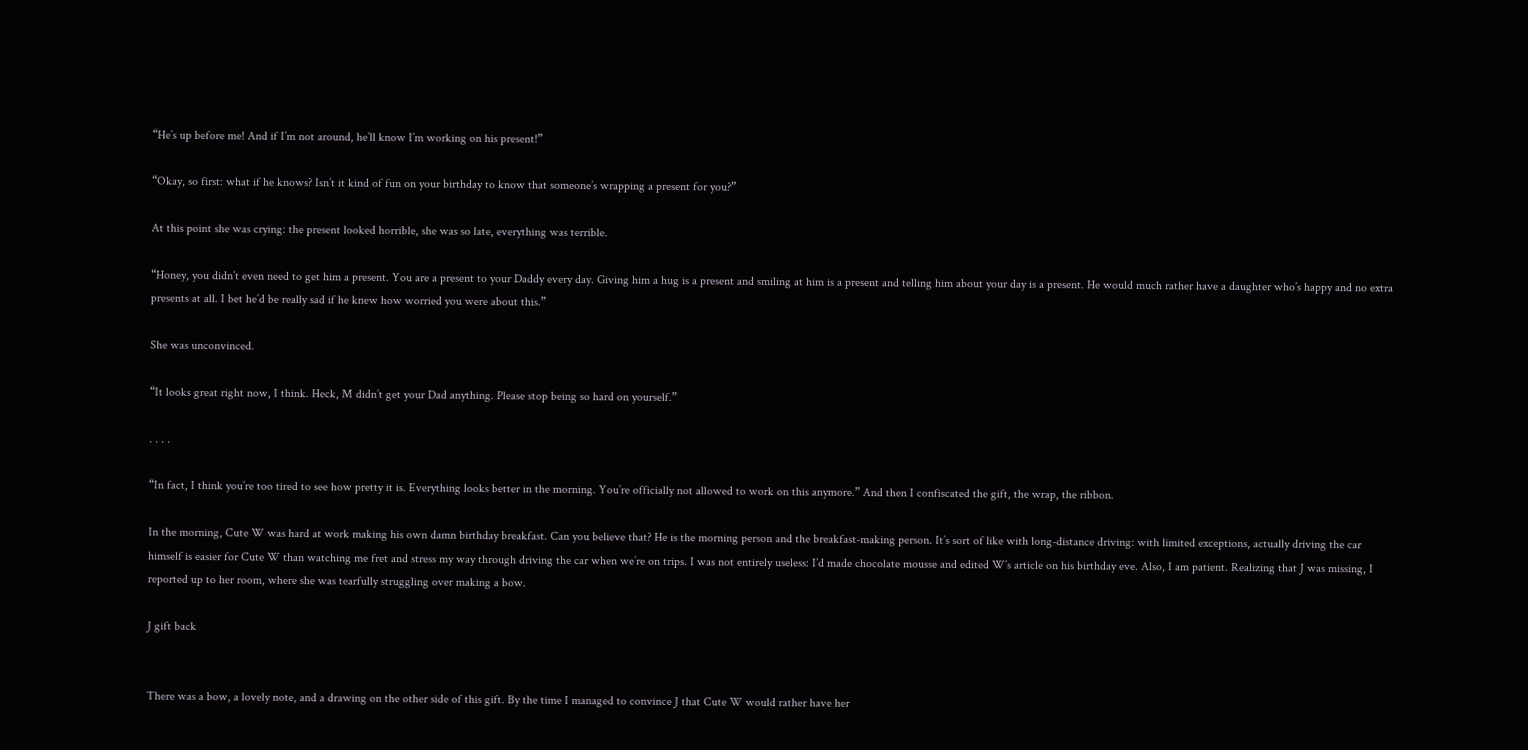“He’s up before me! And if I’m not around, he’ll know I’m working on his present!”

“Okay, so first: what if he knows? Isn’t it kind of fun on your birthday to know that someone’s wrapping a present for you?”

At this point she was crying: the present looked horrible, she was so late, everything was terrible.

“Honey, you didn’t even need to get him a present. You are a present to your Daddy every day. Giving him a hug is a present and smiling at him is a present and telling him about your day is a present. He would much rather have a daughter who’s happy and no extra presents at all. I bet he’d be really sad if he knew how worried you were about this.”

She was unconvinced.

“It looks great right now, I think. Heck, M didn’t get your Dad anything. Please stop being so hard on yourself.”

. . . .

“In fact, I think you’re too tired to see how pretty it is. Everything looks better in the morning. You’re officially not allowed to work on this anymore.” And then I confiscated the gift, the wrap, the ribbon.

In the morning, Cute W was hard at work making his own damn birthday breakfast. Can you believe that? He is the morning person and the breakfast-making person. It’s sort of like with long-distance driving: with limited exceptions, actually driving the car himself is easier for Cute W than watching me fret and stress my way through driving the car when we’re on trips. I was not entirely useless: I’d made chocolate mousse and edited W’s article on his birthday eve. Also, I am patient. Realizing that J was missing, I reported up to her room, where she was tearfully struggling over making a bow.

J gift back


There was a bow, a lovely note, and a drawing on the other side of this gift. By the time I managed to convince J that Cute W would rather have her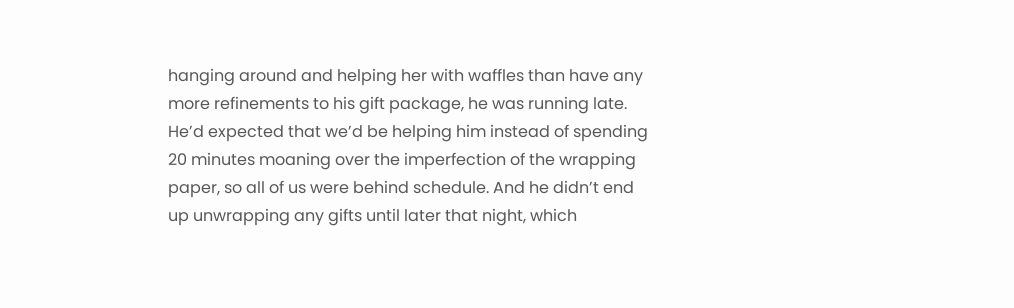hanging around and helping her with waffles than have any more refinements to his gift package, he was running late. He’d expected that we’d be helping him instead of spending 20 minutes moaning over the imperfection of the wrapping paper, so all of us were behind schedule. And he didn’t end up unwrapping any gifts until later that night, which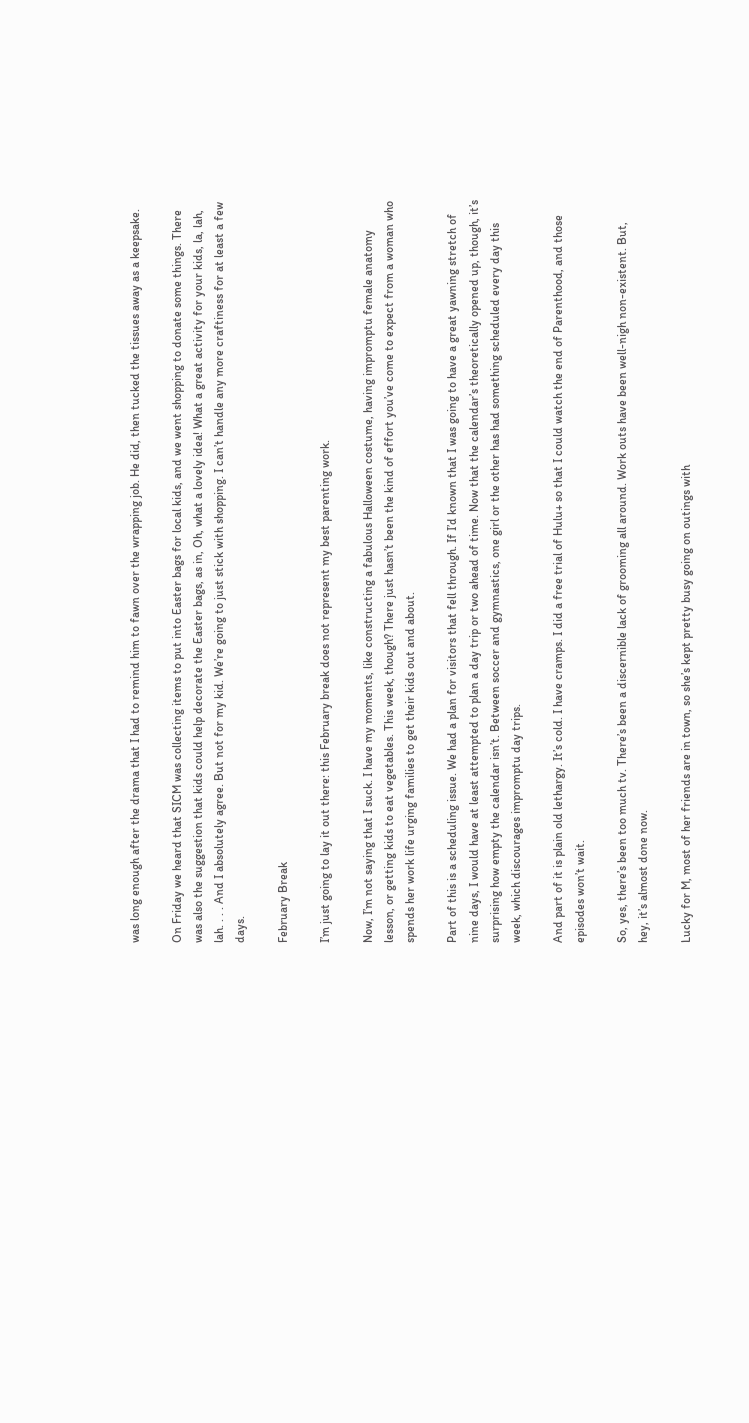was long enough after the drama that I had to remind him to fawn over the wrapping job. He did, then tucked the tissues away as a keepsake.

On Friday we heard that SICM was collecting items to put into Easter bags for local kids, and we went shopping to donate some things. There was also the suggestion that kids could help decorate the Easter bags, as in, Oh, what a lovely idea! What a great activity for your kids, la, lah, lah. . . . And I absolutely agree. But not for my kid. We’re going to just stick with shopping. I can’t handle any more craftiness for at least a few days.

February Break

I’m just going to lay it out there: this February break does not represent my best parenting work.

Now, I’m not saying that I suck. I have my moments, like constructing a fabulous Halloween costume, having impromptu female anatomy lesson, or getting kids to eat vegetables. This week, though? There just hasn’t been the kind of effort you’ve come to expect from a woman who spends her work life urging families to get their kids out and about.

Part of this is a scheduling issue. We had a plan for visitors that fell through. If I’d known that I was going to have a great yawning stretch of nine days, I would have at least attempted to plan a day trip or two ahead of time. Now that the calendar’s theoretically opened up, though, it’s surprising how empty the calendar isn’t. Between soccer and gymnastics, one girl or the other has had something scheduled every day this week, which discourages impromptu day trips.

And part of it is plain old lethargy. It’s cold. I have cramps. I did a free trial of Hulu+ so that I could watch the end of Parenthood, and those episodes won’t wait.

So, yes, there’s been too much tv. There’s been a discernible lack of grooming all around. Work outs have been well-nigh non-existent. But, hey, it’s almost done now.

Lucky for M, most of her friends are in town, so she’s kept pretty busy going on outings with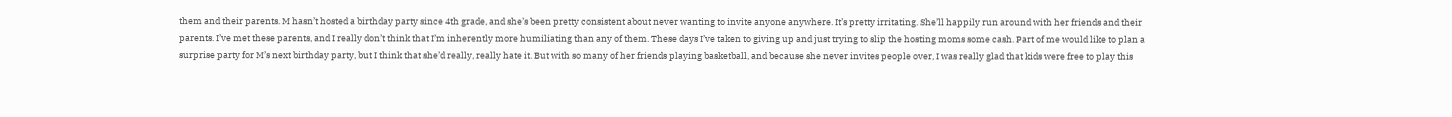them and their parents. M hasn’t hosted a birthday party since 4th grade, and she’s been pretty consistent about never wanting to invite anyone anywhere. It’s pretty irritating. She’ll happily run around with her friends and their parents. I’ve met these parents, and I really don’t think that I’m inherently more humiliating than any of them. These days I’ve taken to giving up and just trying to slip the hosting moms some cash. Part of me would like to plan a surprise party for M’s next birthday party, but I think that she’d really, really hate it. But with so many of her friends playing basketball, and because she never invites people over, I was really glad that kids were free to play this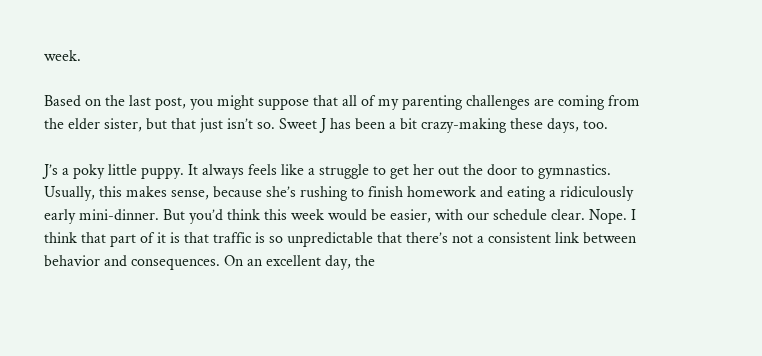week.

Based on the last post, you might suppose that all of my parenting challenges are coming from the elder sister, but that just isn’t so. Sweet J has been a bit crazy-making these days, too.

J’s a poky little puppy. It always feels like a struggle to get her out the door to gymnastics. Usually, this makes sense, because she’s rushing to finish homework and eating a ridiculously early mini-dinner. But you’d think this week would be easier, with our schedule clear. Nope. I think that part of it is that traffic is so unpredictable that there’s not a consistent link between behavior and consequences. On an excellent day, the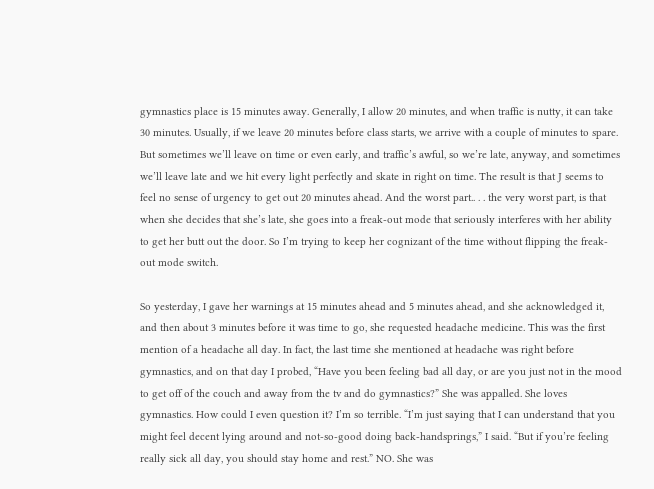gymnastics place is 15 minutes away. Generally, I allow 20 minutes, and when traffic is nutty, it can take 30 minutes. Usually, if we leave 20 minutes before class starts, we arrive with a couple of minutes to spare. But sometimes we’ll leave on time or even early, and traffic’s awful, so we’re late, anyway, and sometimes we’ll leave late and we hit every light perfectly and skate in right on time. The result is that J seems to feel no sense of urgency to get out 20 minutes ahead. And the worst part.. . . the very worst part, is that when she decides that she’s late, she goes into a freak-out mode that seriously interferes with her ability to get her butt out the door. So I’m trying to keep her cognizant of the time without flipping the freak-out mode switch.

So yesterday, I gave her warnings at 15 minutes ahead and 5 minutes ahead, and she acknowledged it, and then about 3 minutes before it was time to go, she requested headache medicine. This was the first mention of a headache all day. In fact, the last time she mentioned at headache was right before gymnastics, and on that day I probed, “Have you been feeling bad all day, or are you just not in the mood to get off of the couch and away from the tv and do gymnastics?” She was appalled. She loves gymnastics. How could I even question it? I’m so terrible. “I’m just saying that I can understand that you might feel decent lying around and not-so-good doing back-handsprings,” I said. “But if you’re feeling really sick all day, you should stay home and rest.” NO. She was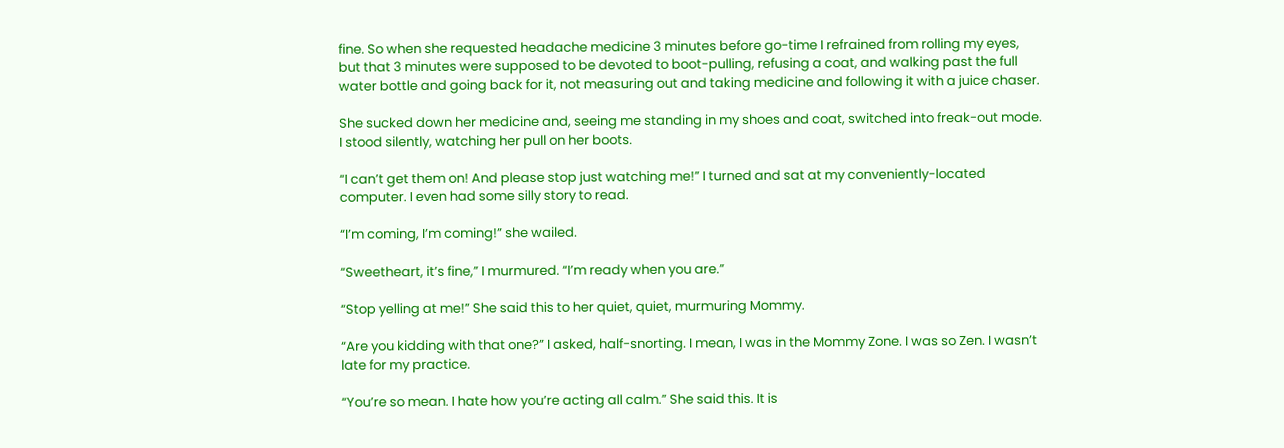fine. So when she requested headache medicine 3 minutes before go-time I refrained from rolling my eyes, but that 3 minutes were supposed to be devoted to boot-pulling, refusing a coat, and walking past the full water bottle and going back for it, not measuring out and taking medicine and following it with a juice chaser.

She sucked down her medicine and, seeing me standing in my shoes and coat, switched into freak-out mode. I stood silently, watching her pull on her boots.

“I can’t get them on! And please stop just watching me!” I turned and sat at my conveniently-located computer. I even had some silly story to read.

“I’m coming, I’m coming!” she wailed.

“Sweetheart, it’s fine,” I murmured. “I’m ready when you are.”

“Stop yelling at me!” She said this to her quiet, quiet, murmuring Mommy.

“Are you kidding with that one?” I asked, half-snorting. I mean, I was in the Mommy Zone. I was so Zen. I wasn’t late for my practice.

“You’re so mean. I hate how you’re acting all calm.” She said this. It is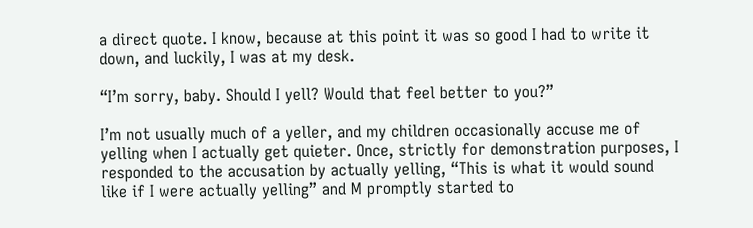a direct quote. I know, because at this point it was so good I had to write it down, and luckily, I was at my desk.

“I’m sorry, baby. Should I yell? Would that feel better to you?”

I’m not usually much of a yeller, and my children occasionally accuse me of yelling when I actually get quieter. Once, strictly for demonstration purposes, I responded to the accusation by actually yelling, “This is what it would sound like if I were actually yelling” and M promptly started to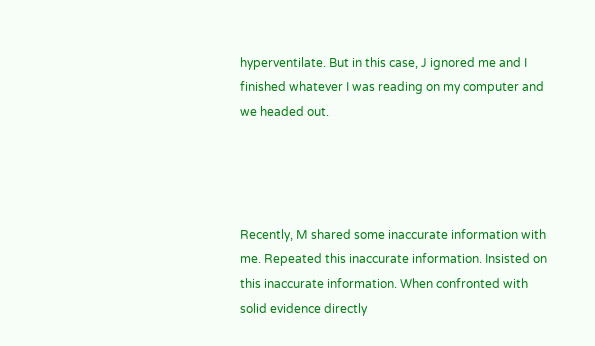hyperventilate. But in this case, J ignored me and I finished whatever I was reading on my computer and we headed out.




Recently, M shared some inaccurate information with me. Repeated this inaccurate information. Insisted on this inaccurate information. When confronted with solid evidence directly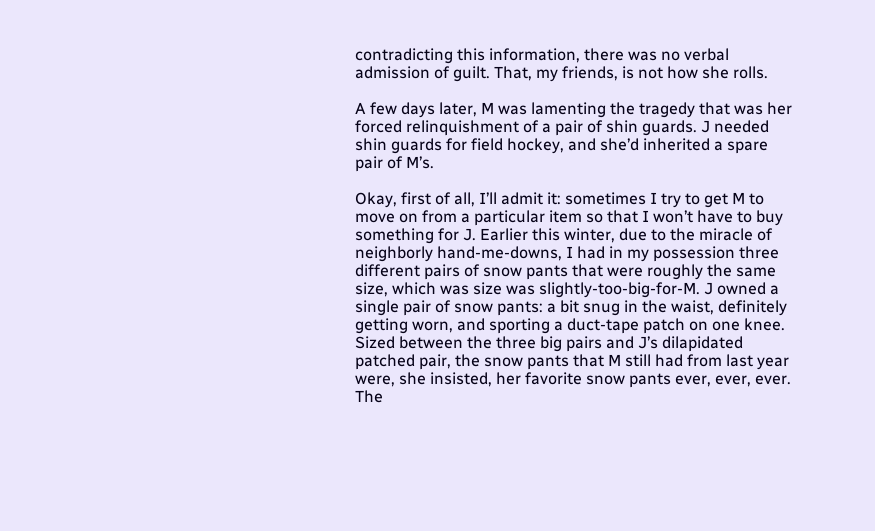contradicting this information, there was no verbal admission of guilt. That, my friends, is not how she rolls.

A few days later, M was lamenting the tragedy that was her forced relinquishment of a pair of shin guards. J needed shin guards for field hockey, and she’d inherited a spare pair of M’s.

Okay, first of all, I’ll admit it: sometimes I try to get M to move on from a particular item so that I won’t have to buy something for J. Earlier this winter, due to the miracle of neighborly hand-me-downs, I had in my possession three different pairs of snow pants that were roughly the same size, which was size was slightly-too-big-for-M. J owned a single pair of snow pants: a bit snug in the waist, definitely getting worn, and sporting a duct-tape patch on one knee. Sized between the three big pairs and J’s dilapidated patched pair, the snow pants that M still had from last year were, she insisted, her favorite snow pants ever, ever, ever. The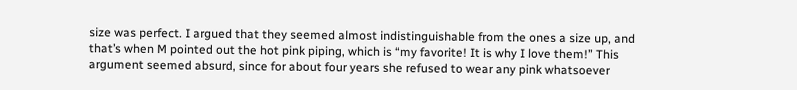size was perfect. I argued that they seemed almost indistinguishable from the ones a size up, and that’s when M pointed out the hot pink piping, which is “my favorite! It is why I love them!” This argument seemed absurd, since for about four years she refused to wear any pink whatsoever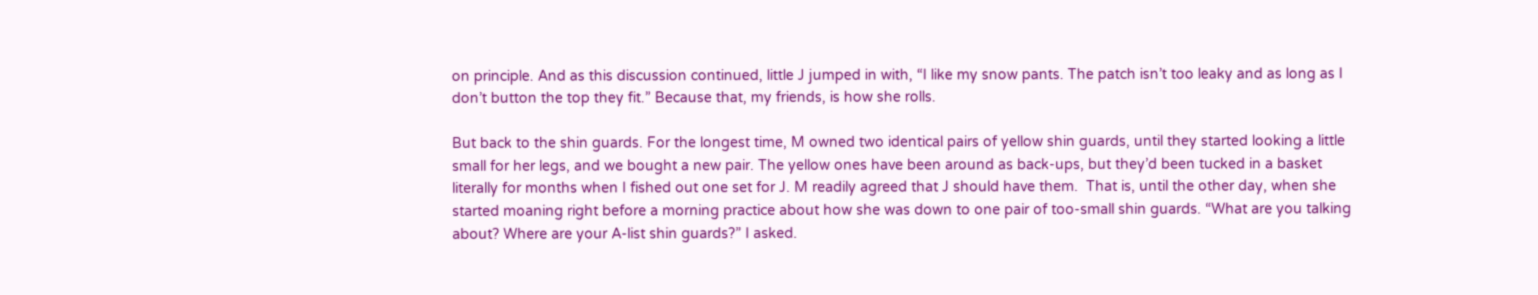on principle. And as this discussion continued, little J jumped in with, “I like my snow pants. The patch isn’t too leaky and as long as I don’t button the top they fit.” Because that, my friends, is how she rolls.

But back to the shin guards. For the longest time, M owned two identical pairs of yellow shin guards, until they started looking a little small for her legs, and we bought a new pair. The yellow ones have been around as back-ups, but they’d been tucked in a basket literally for months when I fished out one set for J. M readily agreed that J should have them.  That is, until the other day, when she started moaning right before a morning practice about how she was down to one pair of too-small shin guards. “What are you talking about? Where are your A-list shin guards?” I asked.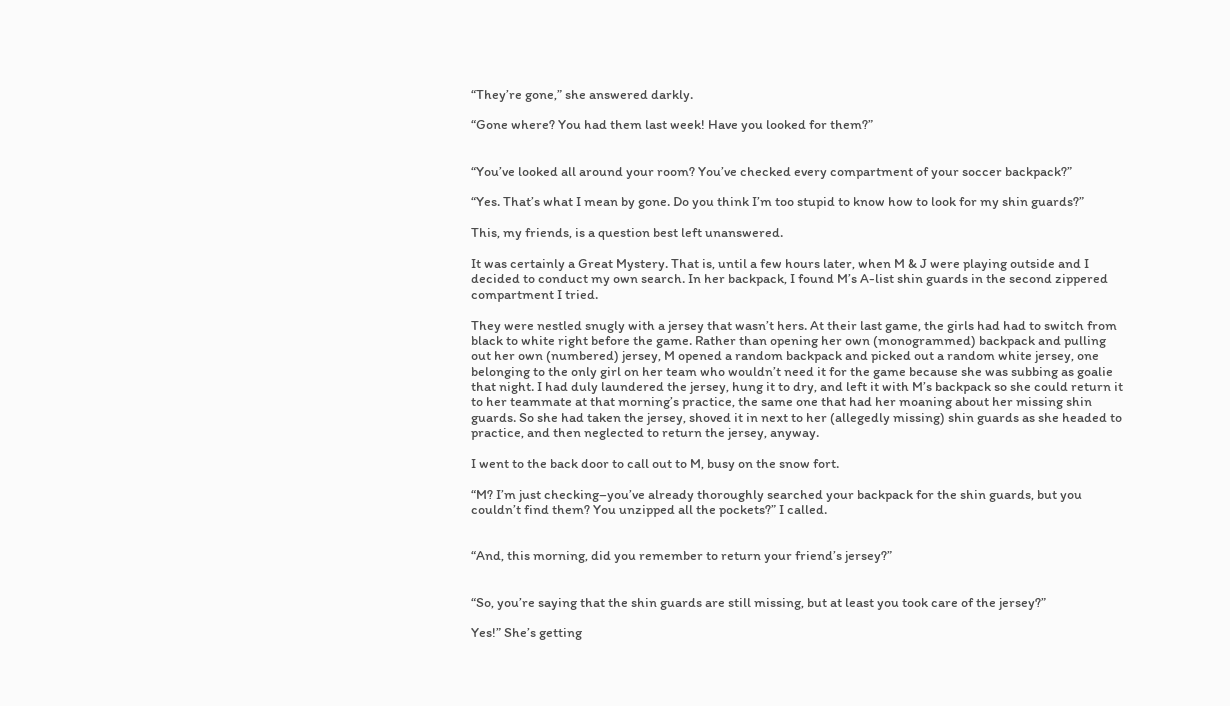“They’re gone,” she answered darkly.

“Gone where? You had them last week! Have you looked for them?”


“You’ve looked all around your room? You’ve checked every compartment of your soccer backpack?”

“Yes. That’s what I mean by gone. Do you think I’m too stupid to know how to look for my shin guards?”

This, my friends, is a question best left unanswered.

It was certainly a Great Mystery. That is, until a few hours later, when M & J were playing outside and I decided to conduct my own search. In her backpack, I found M’s A-list shin guards in the second zippered compartment I tried.

They were nestled snugly with a jersey that wasn’t hers. At their last game, the girls had had to switch from black to white right before the game. Rather than opening her own (monogrammed) backpack and pulling out her own (numbered) jersey, M opened a random backpack and picked out a random white jersey, one belonging to the only girl on her team who wouldn’t need it for the game because she was subbing as goalie that night. I had duly laundered the jersey, hung it to dry, and left it with M’s backpack so she could return it to her teammate at that morning’s practice, the same one that had her moaning about her missing shin guards. So she had taken the jersey, shoved it in next to her (allegedly missing) shin guards as she headed to practice, and then neglected to return the jersey, anyway.

I went to the back door to call out to M, busy on the snow fort.

“M? I’m just checking–you’ve already thoroughly searched your backpack for the shin guards, but you couldn’t find them? You unzipped all the pockets?” I called.


“And, this morning, did you remember to return your friend’s jersey?”


“So, you’re saying that the shin guards are still missing, but at least you took care of the jersey?”

Yes!” She’s getting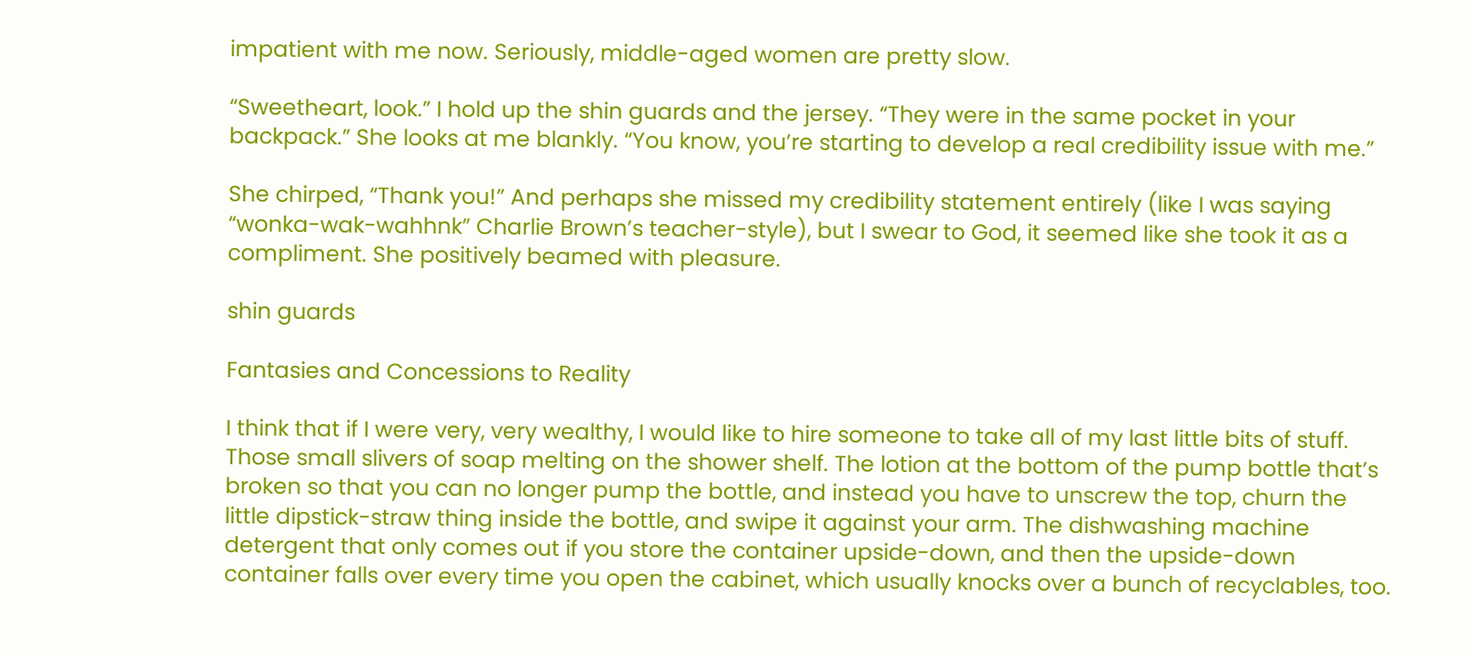impatient with me now. Seriously, middle-aged women are pretty slow.

“Sweetheart, look.” I hold up the shin guards and the jersey. “They were in the same pocket in your backpack.” She looks at me blankly. “You know, you’re starting to develop a real credibility issue with me.”

She chirped, “Thank you!” And perhaps she missed my credibility statement entirely (like I was saying “wonka-wak-wahhnk” Charlie Brown’s teacher-style), but I swear to God, it seemed like she took it as a compliment. She positively beamed with pleasure.

shin guards

Fantasies and Concessions to Reality

I think that if I were very, very wealthy, I would like to hire someone to take all of my last little bits of stuff. Those small slivers of soap melting on the shower shelf. The lotion at the bottom of the pump bottle that’s broken so that you can no longer pump the bottle, and instead you have to unscrew the top, churn the little dipstick-straw thing inside the bottle, and swipe it against your arm. The dishwashing machine detergent that only comes out if you store the container upside-down, and then the upside-down container falls over every time you open the cabinet, which usually knocks over a bunch of recyclables, too.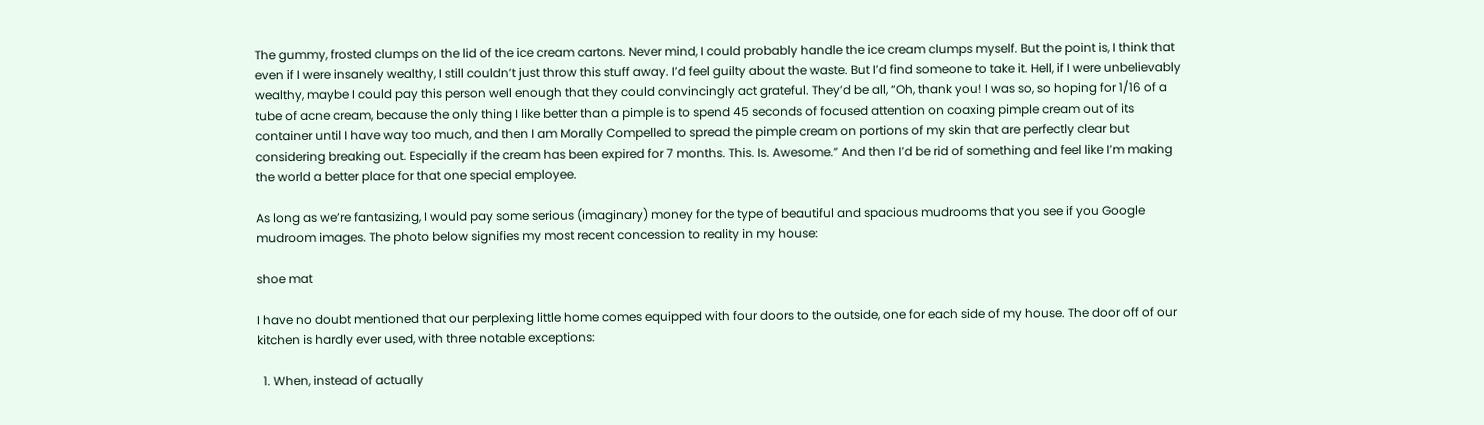The gummy, frosted clumps on the lid of the ice cream cartons. Never mind, I could probably handle the ice cream clumps myself. But the point is, I think that even if I were insanely wealthy, I still couldn’t just throw this stuff away. I’d feel guilty about the waste. But I’d find someone to take it. Hell, if I were unbelievably wealthy, maybe I could pay this person well enough that they could convincingly act grateful. They’d be all, “Oh, thank you! I was so, so hoping for 1/16 of a tube of acne cream, because the only thing I like better than a pimple is to spend 45 seconds of focused attention on coaxing pimple cream out of its container until I have way too much, and then I am Morally Compelled to spread the pimple cream on portions of my skin that are perfectly clear but considering breaking out. Especially if the cream has been expired for 7 months. This. Is. Awesome.” And then I’d be rid of something and feel like I’m making the world a better place for that one special employee.

As long as we’re fantasizing, I would pay some serious (imaginary) money for the type of beautiful and spacious mudrooms that you see if you Google mudroom images. The photo below signifies my most recent concession to reality in my house:

shoe mat

I have no doubt mentioned that our perplexing little home comes equipped with four doors to the outside, one for each side of my house. The door off of our kitchen is hardly ever used, with three notable exceptions:

  1. When, instead of actually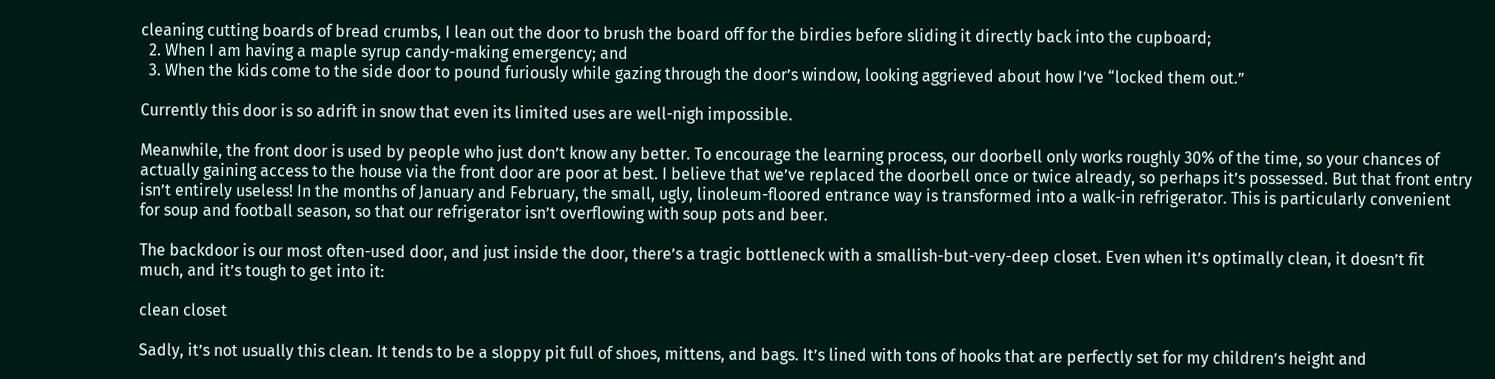cleaning cutting boards of bread crumbs, I lean out the door to brush the board off for the birdies before sliding it directly back into the cupboard;
  2. When I am having a maple syrup candy-making emergency; and
  3. When the kids come to the side door to pound furiously while gazing through the door’s window, looking aggrieved about how I’ve “locked them out.”

Currently this door is so adrift in snow that even its limited uses are well-nigh impossible.

Meanwhile, the front door is used by people who just don’t know any better. To encourage the learning process, our doorbell only works roughly 30% of the time, so your chances of actually gaining access to the house via the front door are poor at best. I believe that we’ve replaced the doorbell once or twice already, so perhaps it’s possessed. But that front entry isn’t entirely useless! In the months of January and February, the small, ugly, linoleum-floored entrance way is transformed into a walk-in refrigerator. This is particularly convenient for soup and football season, so that our refrigerator isn’t overflowing with soup pots and beer.

The backdoor is our most often-used door, and just inside the door, there’s a tragic bottleneck with a smallish-but-very-deep closet. Even when it’s optimally clean, it doesn’t fit much, and it’s tough to get into it:

clean closet

Sadly, it’s not usually this clean. It tends to be a sloppy pit full of shoes, mittens, and bags. It’s lined with tons of hooks that are perfectly set for my children’s height and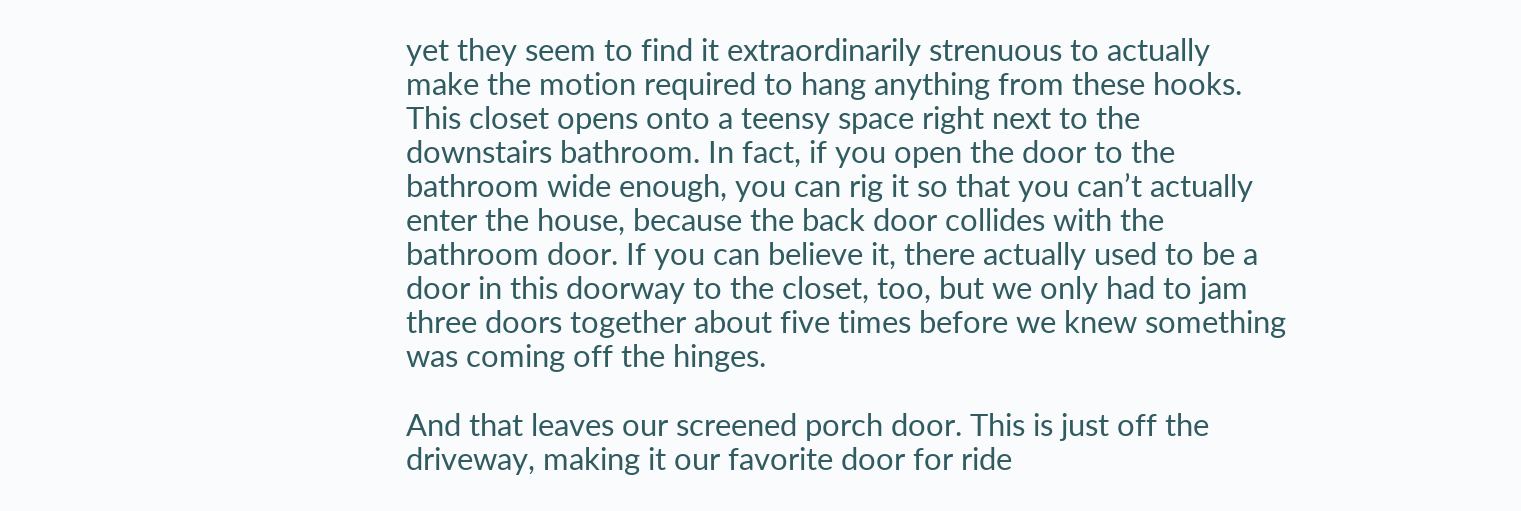yet they seem to find it extraordinarily strenuous to actually make the motion required to hang anything from these hooks. This closet opens onto a teensy space right next to the downstairs bathroom. In fact, if you open the door to the bathroom wide enough, you can rig it so that you can’t actually enter the house, because the back door collides with the bathroom door. If you can believe it, there actually used to be a door in this doorway to the closet, too, but we only had to jam three doors together about five times before we knew something was coming off the hinges.

And that leaves our screened porch door. This is just off the driveway, making it our favorite door for ride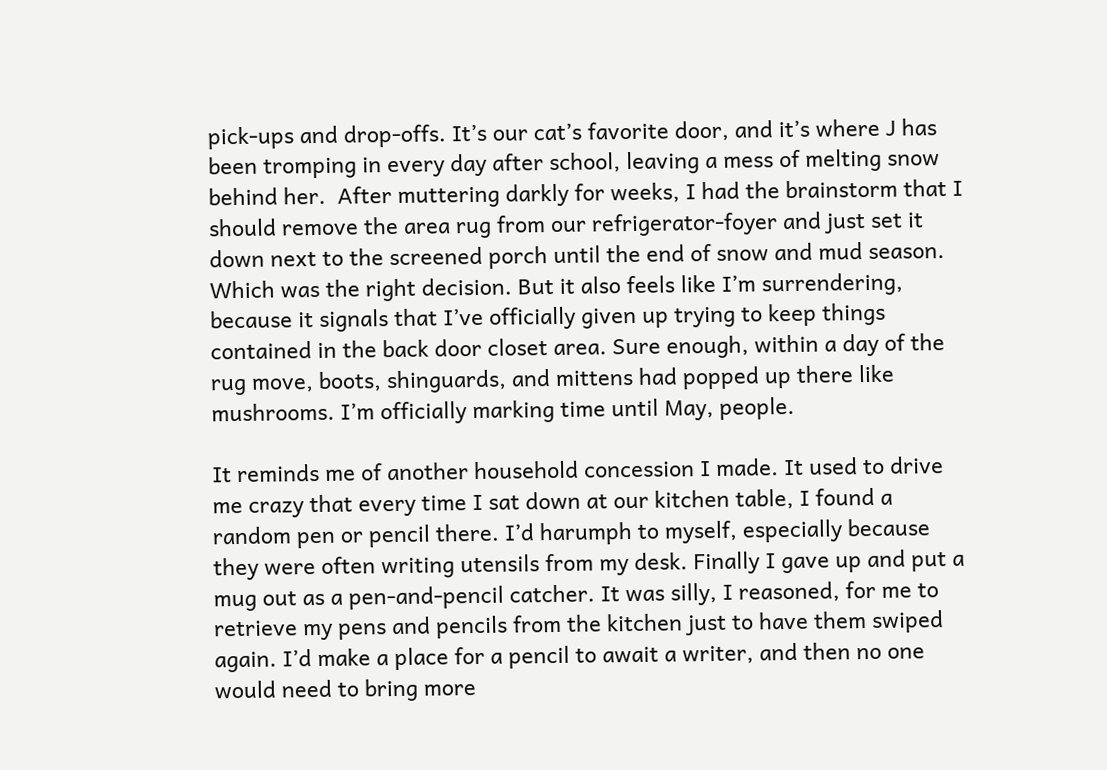pick-ups and drop-offs. It’s our cat’s favorite door, and it’s where J has been tromping in every day after school, leaving a mess of melting snow behind her.  After muttering darkly for weeks, I had the brainstorm that I should remove the area rug from our refrigerator-foyer and just set it down next to the screened porch until the end of snow and mud season. Which was the right decision. But it also feels like I’m surrendering, because it signals that I’ve officially given up trying to keep things contained in the back door closet area. Sure enough, within a day of the rug move, boots, shinguards, and mittens had popped up there like mushrooms. I’m officially marking time until May, people.

It reminds me of another household concession I made. It used to drive me crazy that every time I sat down at our kitchen table, I found a random pen or pencil there. I’d harumph to myself, especially because they were often writing utensils from my desk. Finally I gave up and put a mug out as a pen-and-pencil catcher. It was silly, I reasoned, for me to retrieve my pens and pencils from the kitchen just to have them swiped again. I’d make a place for a pencil to await a writer, and then no one would need to bring more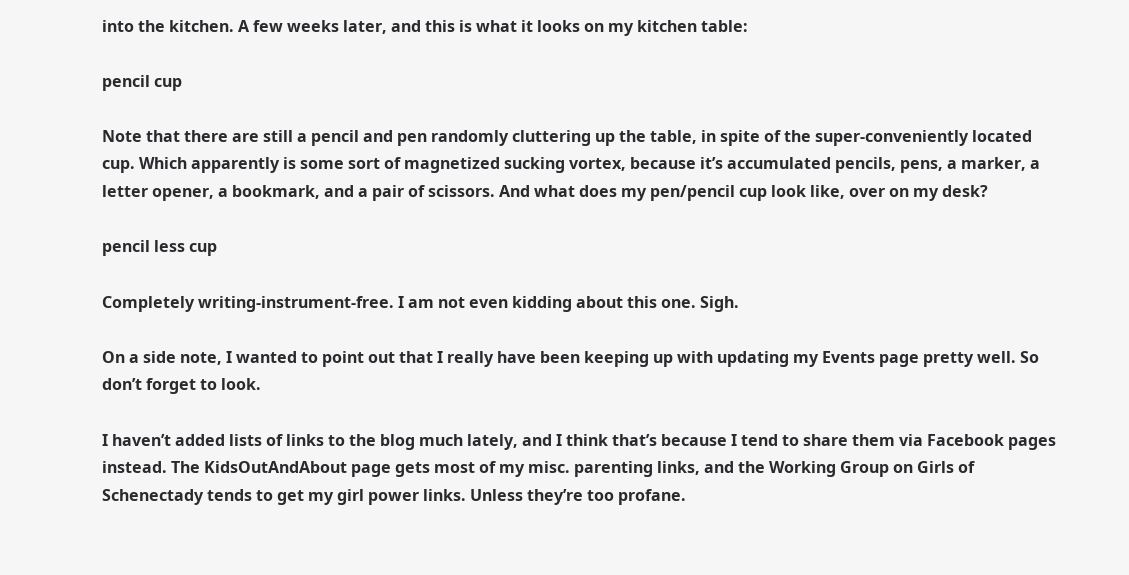into the kitchen. A few weeks later, and this is what it looks on my kitchen table:

pencil cup

Note that there are still a pencil and pen randomly cluttering up the table, in spite of the super-conveniently located cup. Which apparently is some sort of magnetized sucking vortex, because it’s accumulated pencils, pens, a marker, a letter opener, a bookmark, and a pair of scissors. And what does my pen/pencil cup look like, over on my desk?

pencil less cup

Completely writing-instrument-free. I am not even kidding about this one. Sigh.

On a side note, I wanted to point out that I really have been keeping up with updating my Events page pretty well. So don’t forget to look.

I haven’t added lists of links to the blog much lately, and I think that’s because I tend to share them via Facebook pages instead. The KidsOutAndAbout page gets most of my misc. parenting links, and the Working Group on Girls of Schenectady tends to get my girl power links. Unless they’re too profane.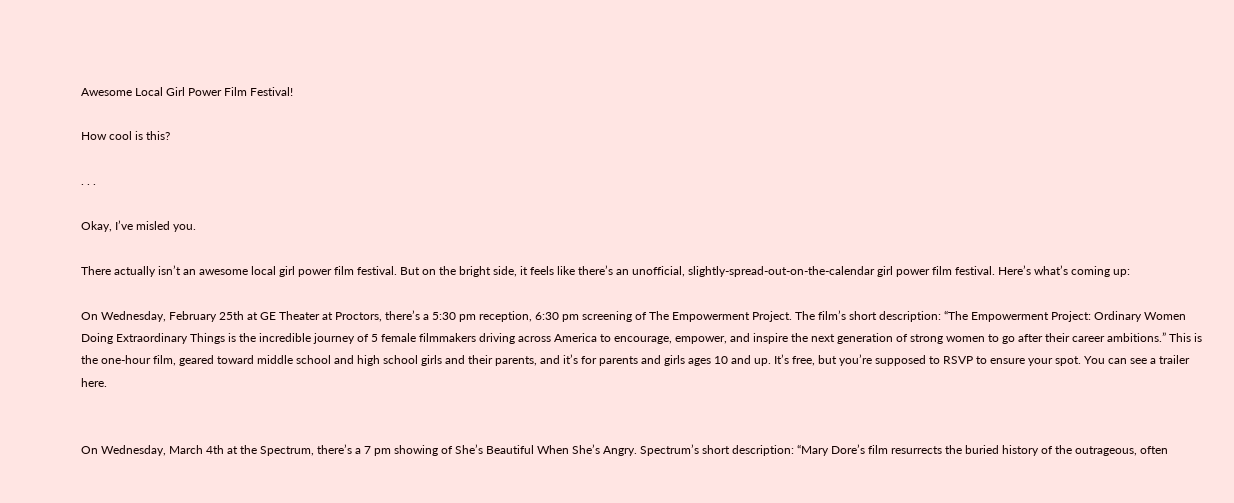Awesome Local Girl Power Film Festival!

How cool is this?

. . .

Okay, I’ve misled you.

There actually isn’t an awesome local girl power film festival. But on the bright side, it feels like there’s an unofficial, slightly-spread-out-on-the-calendar girl power film festival. Here’s what’s coming up:

On Wednesday, February 25th at GE Theater at Proctors, there’s a 5:30 pm reception, 6:30 pm screening of The Empowerment Project. The film’s short description: “The Empowerment Project: Ordinary Women Doing Extraordinary Things is the incredible journey of 5 female filmmakers driving across America to encourage, empower, and inspire the next generation of strong women to go after their career ambitions.” This is the one-hour film, geared toward middle school and high school girls and their parents, and it’s for parents and girls ages 10 and up. It’s free, but you’re supposed to RSVP to ensure your spot. You can see a trailer here.


On Wednesday, March 4th at the Spectrum, there’s a 7 pm showing of She’s Beautiful When She’s Angry. Spectrum’s short description: “Mary Dore’s film resurrects the buried history of the outrageous, often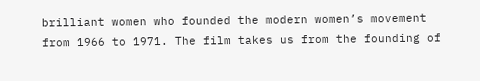brilliant women who founded the modern women’s movement from 1966 to 1971. The film takes us from the founding of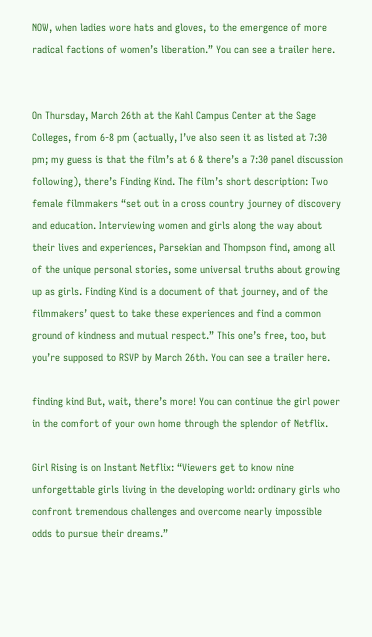NOW, when ladies wore hats and gloves, to the emergence of more radical factions of women’s liberation.” You can see a trailer here.


On Thursday, March 26th at the Kahl Campus Center at the Sage Colleges, from 6-8 pm (actually, I’ve also seen it as listed at 7:30 pm; my guess is that the film’s at 6 & there’s a 7:30 panel discussion following), there’s Finding Kind. The film’s short description: Two female filmmakers “set out in a cross country journey of discovery and education. Interviewing women and girls along the way about their lives and experiences, Parsekian and Thompson find, among all of the unique personal stories, some universal truths about growing up as girls. Finding Kind is a document of that journey, and of the filmmakers’ quest to take these experiences and find a common ground of kindness and mutual respect.” This one’s free, too, but you’re supposed to RSVP by March 26th. You can see a trailer here.

finding kind But, wait, there’s more! You can continue the girl power in the comfort of your own home through the splendor of Netflix.

Girl Rising is on Instant Netflix: “Viewers get to know nine unforgettable girls living in the developing world: ordinary girls who confront tremendous challenges and overcome nearly impossible odds to pursue their dreams.”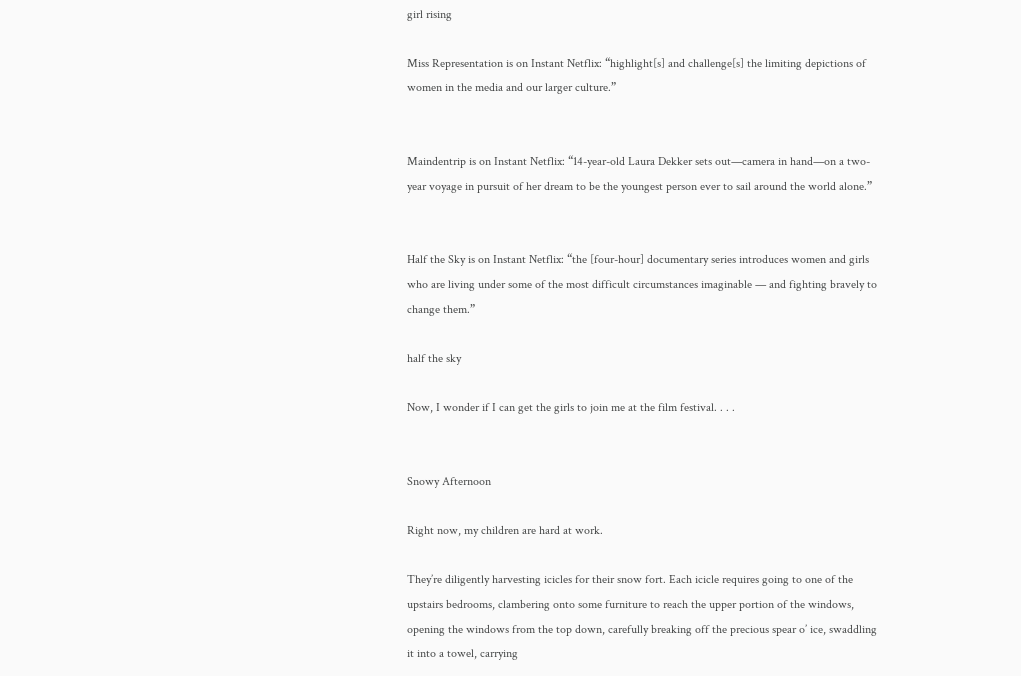girl rising

Miss Representation is on Instant Netflix: “highlight[s] and challenge[s] the limiting depictions of women in the media and our larger culture.”


Maindentrip is on Instant Netflix: “14-year-old Laura Dekker sets out—camera in hand—on a two-year voyage in pursuit of her dream to be the youngest person ever to sail around the world alone.”


Half the Sky is on Instant Netflix: “the [four-hour] documentary series introduces women and girls who are living under some of the most difficult circumstances imaginable — and fighting bravely to change them.”

half the sky

Now, I wonder if I can get the girls to join me at the film festival. . . .


Snowy Afternoon

Right now, my children are hard at work.

They’re diligently harvesting icicles for their snow fort. Each icicle requires going to one of the upstairs bedrooms, clambering onto some furniture to reach the upper portion of the windows, opening the windows from the top down, carefully breaking off the precious spear o’ ice, swaddling it into a towel, carrying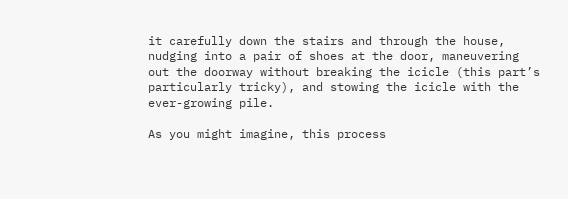it carefully down the stairs and through the house, nudging into a pair of shoes at the door, maneuvering out the doorway without breaking the icicle (this part’s particularly tricky), and stowing the icicle with the ever-growing pile.

As you might imagine, this process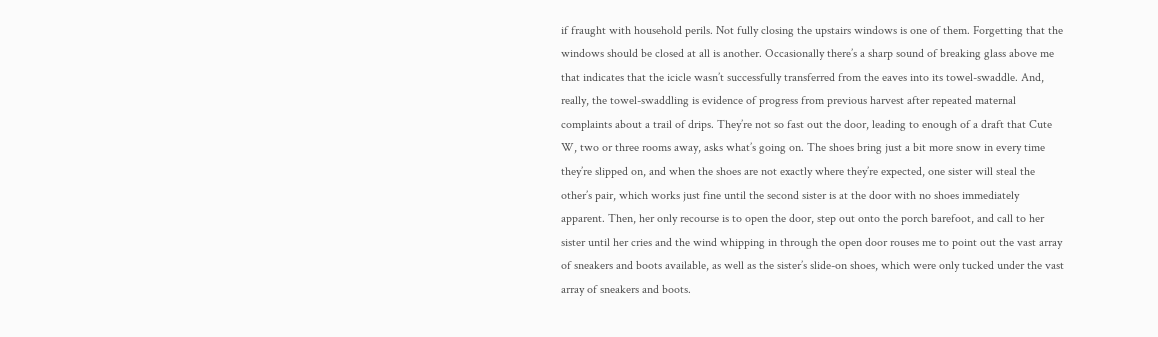if fraught with household perils. Not fully closing the upstairs windows is one of them. Forgetting that the windows should be closed at all is another. Occasionally there’s a sharp sound of breaking glass above me that indicates that the icicle wasn’t successfully transferred from the eaves into its towel-swaddle. And, really, the towel-swaddling is evidence of progress from previous harvest after repeated maternal complaints about a trail of drips. They’re not so fast out the door, leading to enough of a draft that Cute W, two or three rooms away, asks what’s going on. The shoes bring just a bit more snow in every time they’re slipped on, and when the shoes are not exactly where they’re expected, one sister will steal the other’s pair, which works just fine until the second sister is at the door with no shoes immediately apparent. Then, her only recourse is to open the door, step out onto the porch barefoot, and call to her sister until her cries and the wind whipping in through the open door rouses me to point out the vast array of sneakers and boots available, as well as the sister’s slide-on shoes, which were only tucked under the vast array of sneakers and boots.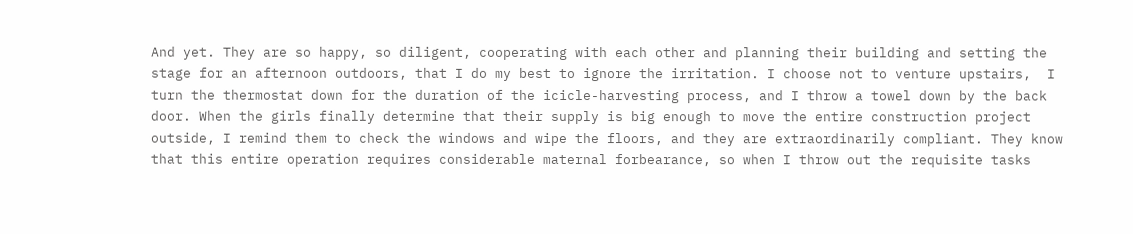And yet. They are so happy, so diligent, cooperating with each other and planning their building and setting the stage for an afternoon outdoors, that I do my best to ignore the irritation. I choose not to venture upstairs,  I turn the thermostat down for the duration of the icicle-harvesting process, and I throw a towel down by the back door. When the girls finally determine that their supply is big enough to move the entire construction project outside, I remind them to check the windows and wipe the floors, and they are extraordinarily compliant. They know that this entire operation requires considerable maternal forbearance, so when I throw out the requisite tasks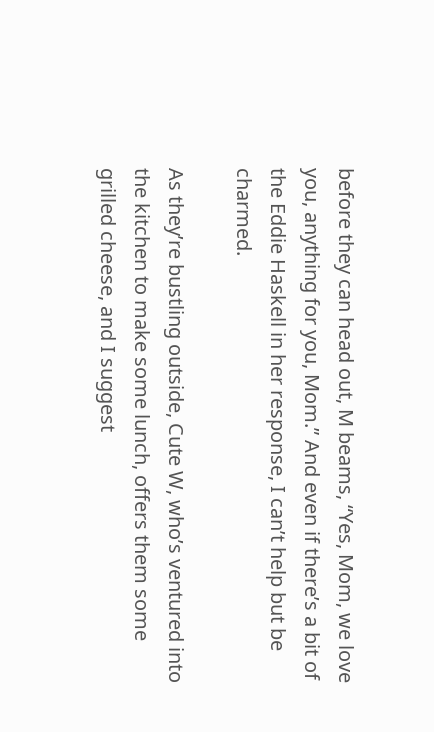before they can head out, M beams, “Yes, Mom, we love you, anything for you, Mom.” And even if there’s a bit of the Eddie Haskell in her response, I can’t help but be charmed.

As they’re bustling outside, Cute W, who’s ventured into the kitchen to make some lunch, offers them some grilled cheese, and I suggest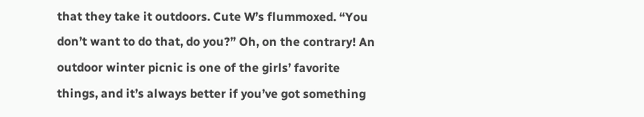that they take it outdoors. Cute W’s flummoxed. “You don’t want to do that, do you?” Oh, on the contrary! An outdoor winter picnic is one of the girls’ favorite things, and it’s always better if you’ve got something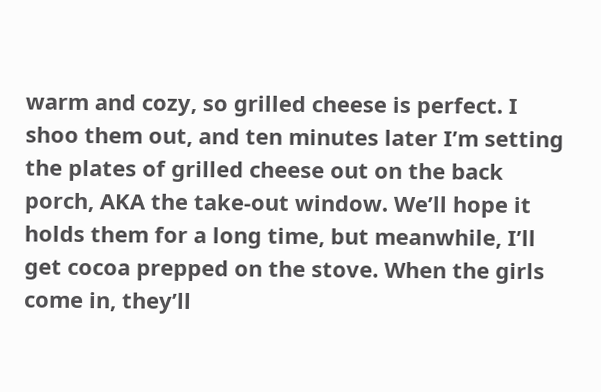warm and cozy, so grilled cheese is perfect. I shoo them out, and ten minutes later I’m setting the plates of grilled cheese out on the back porch, AKA the take-out window. We’ll hope it holds them for a long time, but meanwhile, I’ll get cocoa prepped on the stove. When the girls come in, they’ll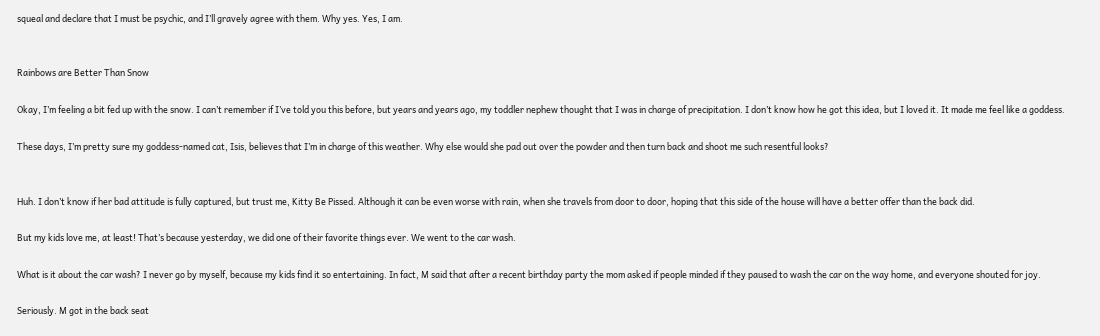squeal and declare that I must be psychic, and I’ll gravely agree with them. Why yes. Yes, I am.


Rainbows are Better Than Snow

Okay, I’m feeling a bit fed up with the snow. I can’t remember if I’ve told you this before, but years and years ago, my toddler nephew thought that I was in charge of precipitation. I don’t know how he got this idea, but I loved it. It made me feel like a goddess.

These days, I’m pretty sure my goddess-named cat, Isis, believes that I’m in charge of this weather. Why else would she pad out over the powder and then turn back and shoot me such resentful looks?


Huh. I don’t know if her bad attitude is fully captured, but trust me, Kitty Be Pissed. Although it can be even worse with rain, when she travels from door to door, hoping that this side of the house will have a better offer than the back did.

But my kids love me, at least! That’s because yesterday, we did one of their favorite things ever. We went to the car wash.

What is it about the car wash? I never go by myself, because my kids find it so entertaining. In fact, M said that after a recent birthday party the mom asked if people minded if they paused to wash the car on the way home, and everyone shouted for joy.

Seriously. M got in the back seat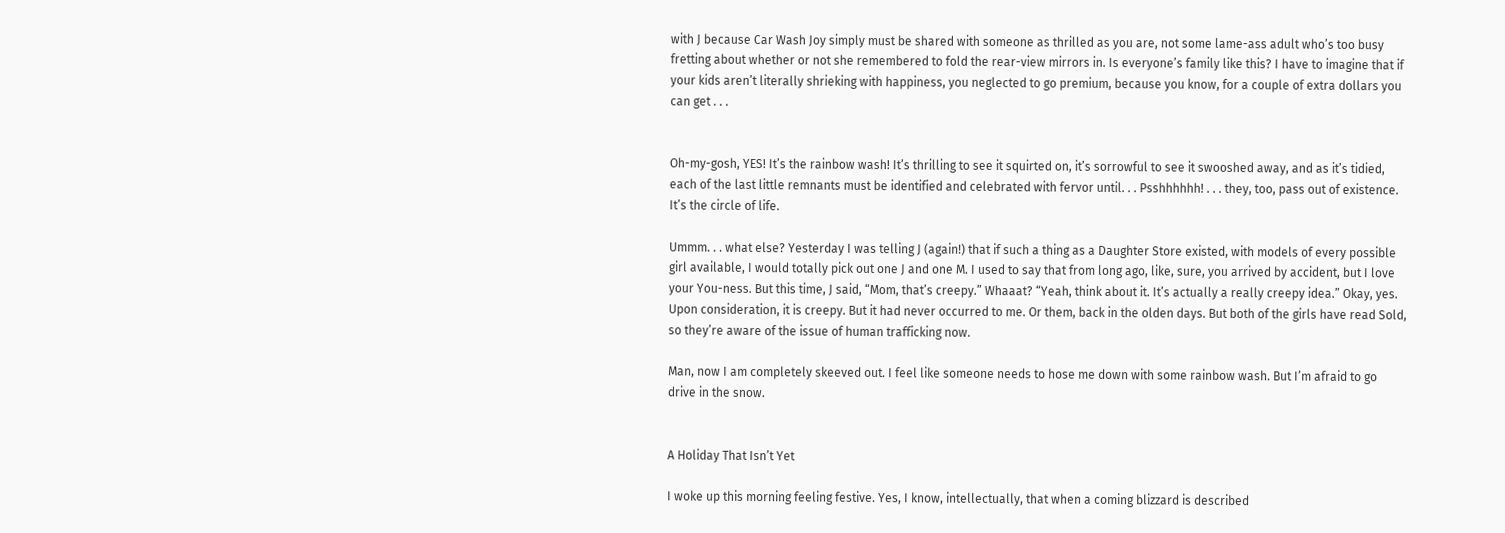with J because Car Wash Joy simply must be shared with someone as thrilled as you are, not some lame-ass adult who’s too busy fretting about whether or not she remembered to fold the rear-view mirrors in. Is everyone’s family like this? I have to imagine that if your kids aren’t literally shrieking with happiness, you neglected to go premium, because you know, for a couple of extra dollars you can get . . .


Oh-my-gosh, YES! It’s the rainbow wash! It’s thrilling to see it squirted on, it’s sorrowful to see it swooshed away, and as it’s tidied, each of the last little remnants must be identified and celebrated with fervor until. . . Psshhhhhh! . . . they, too, pass out of existence. It’s the circle of life.

Ummm. . . what else? Yesterday I was telling J (again!) that if such a thing as a Daughter Store existed, with models of every possible girl available, I would totally pick out one J and one M. I used to say that from long ago, like, sure, you arrived by accident, but I love your You-ness. But this time, J said, “Mom, that’s creepy.” Whaaat? “Yeah, think about it. It’s actually a really creepy idea.” Okay, yes. Upon consideration, it is creepy. But it had never occurred to me. Or them, back in the olden days. But both of the girls have read Sold, so they’re aware of the issue of human trafficking now.

Man, now I am completely skeeved out. I feel like someone needs to hose me down with some rainbow wash. But I’m afraid to go drive in the snow.


A Holiday That Isn’t Yet

I woke up this morning feeling festive. Yes, I know, intellectually, that when a coming blizzard is described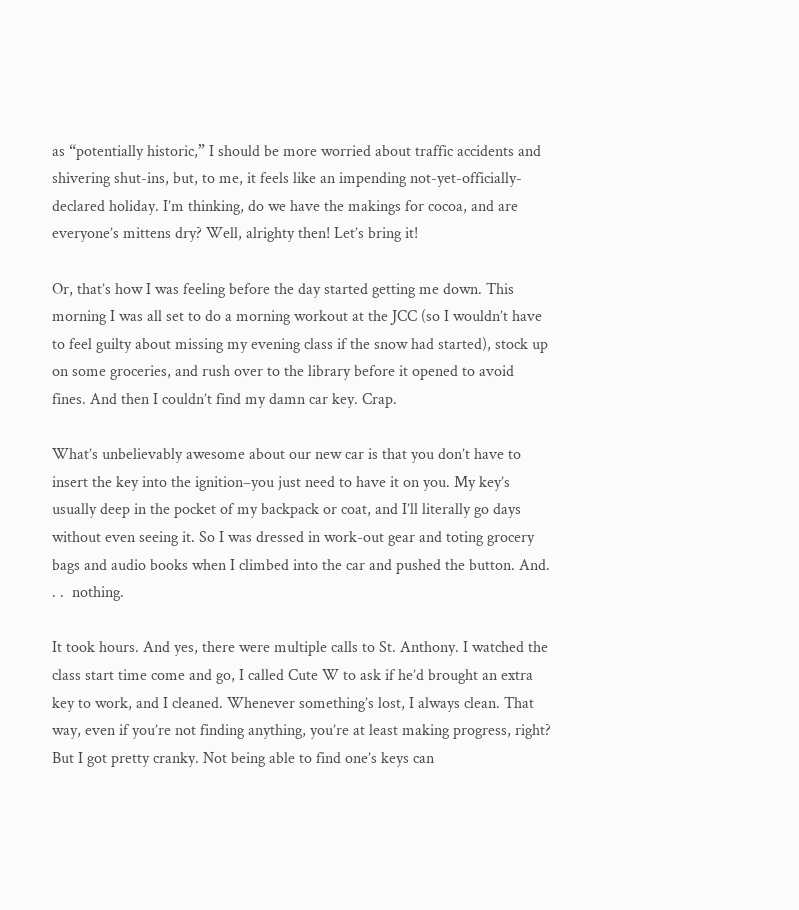as “potentially historic,” I should be more worried about traffic accidents and shivering shut-ins, but, to me, it feels like an impending not-yet-officially-declared holiday. I’m thinking, do we have the makings for cocoa, and are everyone’s mittens dry? Well, alrighty then! Let’s bring it!

Or, that’s how I was feeling before the day started getting me down. This morning I was all set to do a morning workout at the JCC (so I wouldn’t have to feel guilty about missing my evening class if the snow had started), stock up on some groceries, and rush over to the library before it opened to avoid fines. And then I couldn’t find my damn car key. Crap.

What’s unbelievably awesome about our new car is that you don’t have to insert the key into the ignition–you just need to have it on you. My key’s usually deep in the pocket of my backpack or coat, and I’ll literally go days without even seeing it. So I was dressed in work-out gear and toting grocery bags and audio books when I climbed into the car and pushed the button. And. . .  nothing.

It took hours. And yes, there were multiple calls to St. Anthony. I watched the class start time come and go, I called Cute W to ask if he’d brought an extra key to work, and I cleaned. Whenever something’s lost, I always clean. That way, even if you’re not finding anything, you’re at least making progress, right? But I got pretty cranky. Not being able to find one’s keys can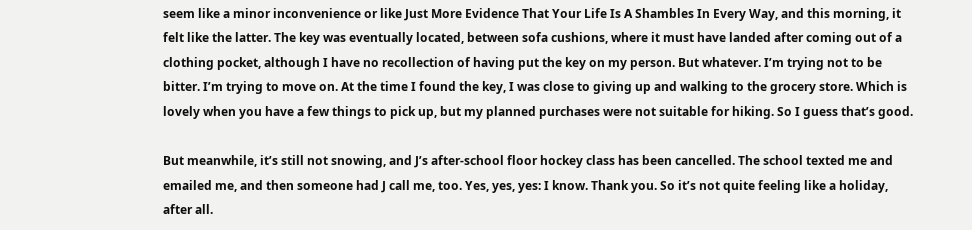seem like a minor inconvenience or like Just More Evidence That Your Life Is A Shambles In Every Way, and this morning, it felt like the latter. The key was eventually located, between sofa cushions, where it must have landed after coming out of a clothing pocket, although I have no recollection of having put the key on my person. But whatever. I’m trying not to be bitter. I’m trying to move on. At the time I found the key, I was close to giving up and walking to the grocery store. Which is lovely when you have a few things to pick up, but my planned purchases were not suitable for hiking. So I guess that’s good.

But meanwhile, it’s still not snowing, and J’s after-school floor hockey class has been cancelled. The school texted me and emailed me, and then someone had J call me, too. Yes, yes, yes: I know. Thank you. So it’s not quite feeling like a holiday, after all.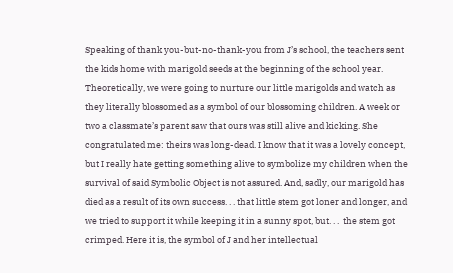Speaking of thank you-but-no-thank-you from J’s school, the teachers sent the kids home with marigold seeds at the beginning of the school year. Theoretically, we were going to nurture our little marigolds and watch as they literally blossomed as a symbol of our blossoming children. A week or two a classmate’s parent saw that ours was still alive and kicking. She congratulated me: theirs was long-dead. I know that it was a lovely concept, but I really hate getting something alive to symbolize my children when the survival of said Symbolic Object is not assured. And, sadly, our marigold has died as a result of its own success. . . that little stem got loner and longer, and we tried to support it while keeping it in a sunny spot, but. . .  the stem got crimped. Here it is, the symbol of J and her intellectual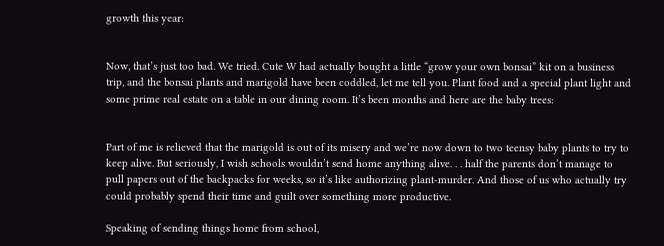growth this year:


Now, that’s just too bad. We tried. Cute W had actually bought a little “grow your own bonsai” kit on a business trip, and the bonsai plants and marigold have been coddled, let me tell you. Plant food and a special plant light and some prime real estate on a table in our dining room. It’s been months and here are the baby trees:


Part of me is relieved that the marigold is out of its misery and we’re now down to two teensy baby plants to try to keep alive. But seriously, I wish schools wouldn’t send home anything alive. . . half the parents don’t manage to pull papers out of the backpacks for weeks, so it’s like authorizing plant-murder. And those of us who actually try could probably spend their time and guilt over something more productive.

Speaking of sending things home from school,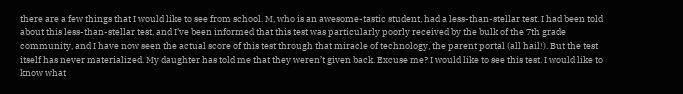there are a few things that I would like to see from school. M, who is an awesome-tastic student, had a less-than-stellar test. I had been told about this less-than-stellar test, and I’ve been informed that this test was particularly poorly received by the bulk of the 7th grade community, and I have now seen the actual score of this test through that miracle of technology, the parent portal (all hail!). But the test itself has never materialized. My daughter has told me that they weren’t given back. Excuse me? I would like to see this test. I would like to know what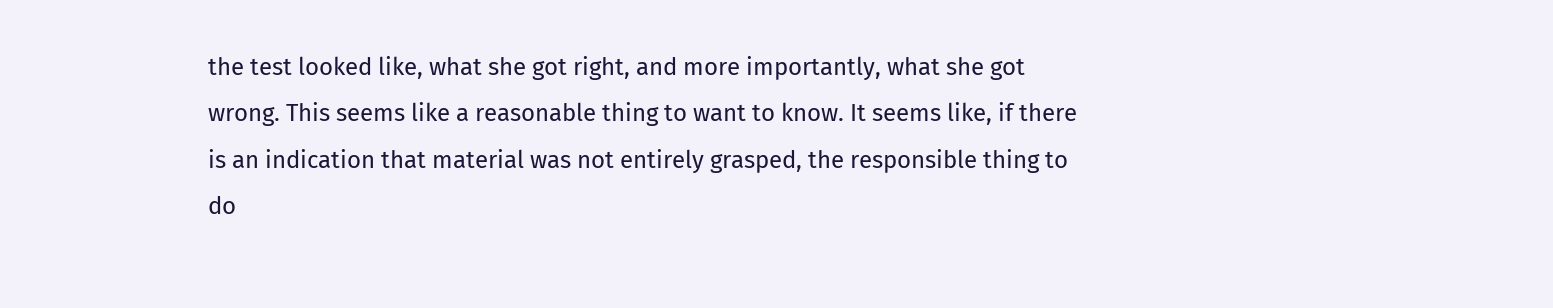the test looked like, what she got right, and more importantly, what she got wrong. This seems like a reasonable thing to want to know. It seems like, if there is an indication that material was not entirely grasped, the responsible thing to do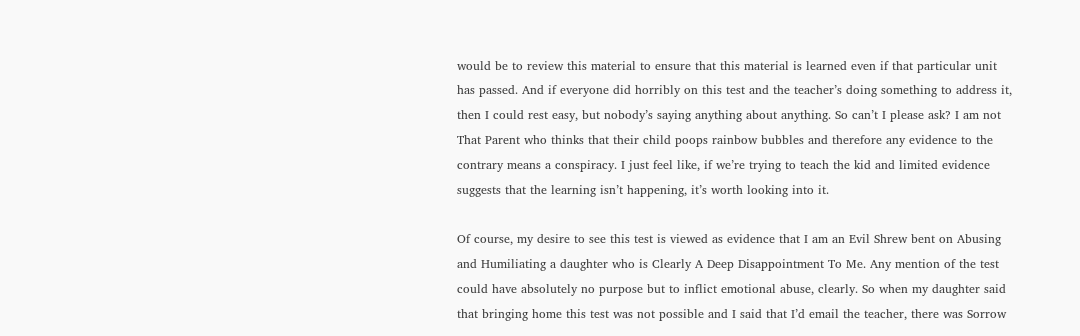would be to review this material to ensure that this material is learned even if that particular unit has passed. And if everyone did horribly on this test and the teacher’s doing something to address it, then I could rest easy, but nobody’s saying anything about anything. So can’t I please ask? I am not That Parent who thinks that their child poops rainbow bubbles and therefore any evidence to the contrary means a conspiracy. I just feel like, if we’re trying to teach the kid and limited evidence suggests that the learning isn’t happening, it’s worth looking into it.

Of course, my desire to see this test is viewed as evidence that I am an Evil Shrew bent on Abusing and Humiliating a daughter who is Clearly A Deep Disappointment To Me. Any mention of the test could have absolutely no purpose but to inflict emotional abuse, clearly. So when my daughter said that bringing home this test was not possible and I said that I’d email the teacher, there was Sorrow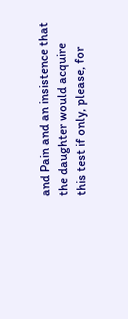and Pain and an insistence that the daughter would acquire this test if only, please, for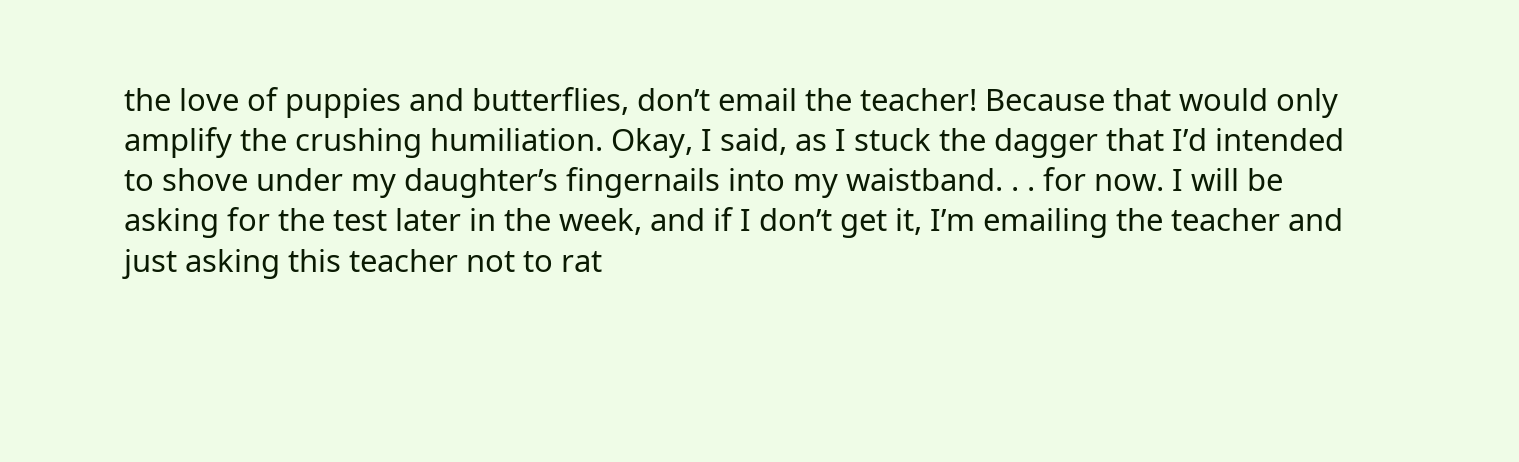the love of puppies and butterflies, don’t email the teacher! Because that would only amplify the crushing humiliation. Okay, I said, as I stuck the dagger that I’d intended to shove under my daughter’s fingernails into my waistband. . . for now. I will be asking for the test later in the week, and if I don’t get it, I’m emailing the teacher and just asking this teacher not to rat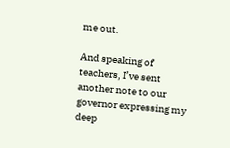me out.

And speaking of teachers, I’ve sent another note to our governor expressing my deep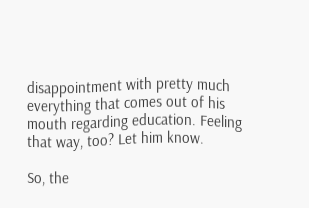disappointment with pretty much everything that comes out of his mouth regarding education. Feeling that way, too? Let him know.

So, the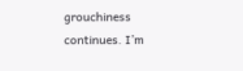grouchiness continues. I’m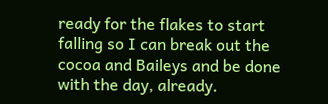ready for the flakes to start falling so I can break out the cocoa and Baileys and be done with the day, already.